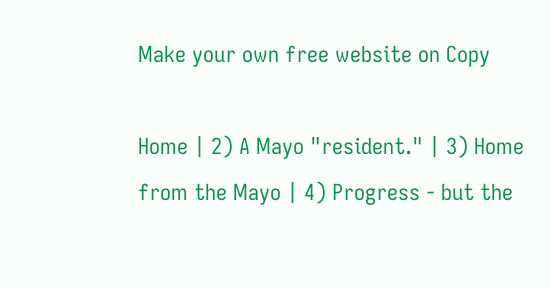Make your own free website on Copy

Home | 2) A Mayo "resident." | 3) Home from the Mayo | 4) Progress - but the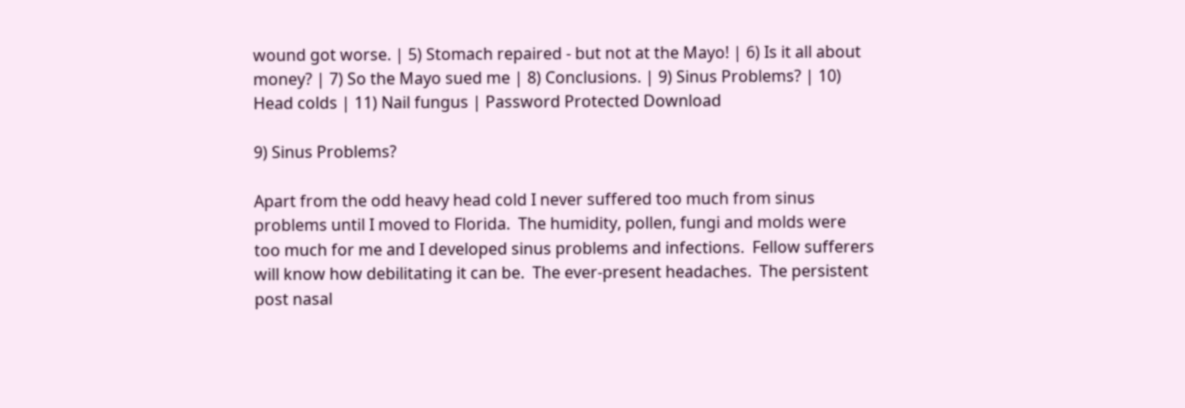wound got worse. | 5) Stomach repaired - but not at the Mayo! | 6) Is it all about money? | 7) So the Mayo sued me | 8) Conclusions. | 9) Sinus Problems? | 10) Head colds | 11) Nail fungus | Password Protected Download

9) Sinus Problems?

Apart from the odd heavy head cold I never suffered too much from sinus problems until I moved to Florida.  The humidity, pollen, fungi and molds were too much for me and I developed sinus problems and infections.  Fellow sufferers will know how debilitating it can be.  The ever-present headaches.  The persistent post nasal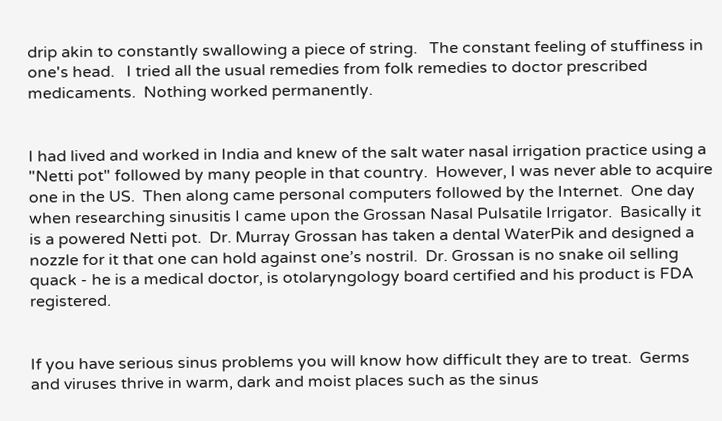drip akin to constantly swallowing a piece of string.   The constant feeling of stuffiness in one's head.   I tried all the usual remedies from folk remedies to doctor prescribed medicaments.  Nothing worked permanently.


I had lived and worked in India and knew of the salt water nasal irrigation practice using a "Netti pot" followed by many people in that country.  However, I was never able to acquire one in the US.  Then along came personal computers followed by the Internet.  One day when researching sinusitis I came upon the Grossan Nasal Pulsatile Irrigator.  Basically it is a powered Netti pot.  Dr. Murray Grossan has taken a dental WaterPik and designed a nozzle for it that one can hold against one’s nostril.  Dr. Grossan is no snake oil selling quack - he is a medical doctor, is otolaryngology board certified and his product is FDA registered.


If you have serious sinus problems you will know how difficult they are to treat.  Germs and viruses thrive in warm, dark and moist places such as the sinus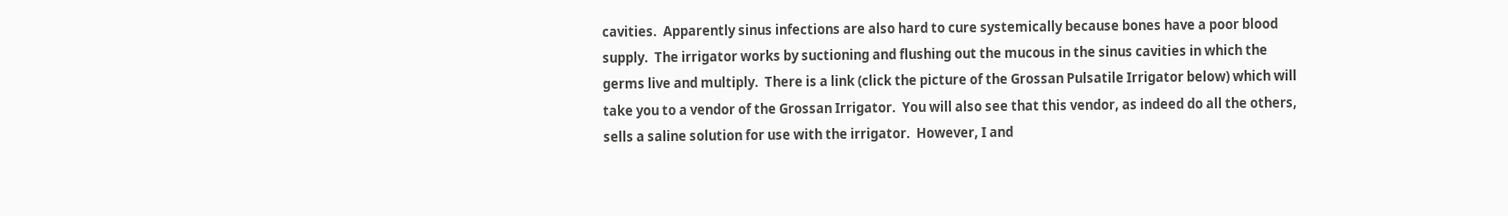cavities.  Apparently sinus infections are also hard to cure systemically because bones have a poor blood supply.  The irrigator works by suctioning and flushing out the mucous in the sinus cavities in which the germs live and multiply.  There is a link (click the picture of the Grossan Pulsatile Irrigator below) which will take you to a vendor of the Grossan Irrigator.  You will also see that this vendor, as indeed do all the others, sells a saline solution for use with the irrigator.  However, I and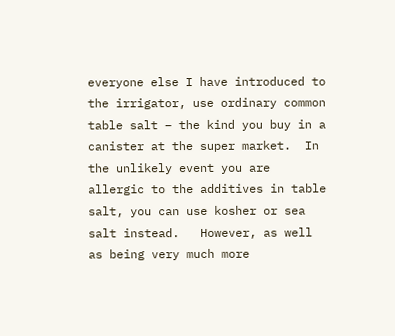everyone else I have introduced to the irrigator, use ordinary common table salt – the kind you buy in a canister at the super market.  In the unlikely event you are allergic to the additives in table salt, you can use kosher or sea salt instead.   However, as well as being very much more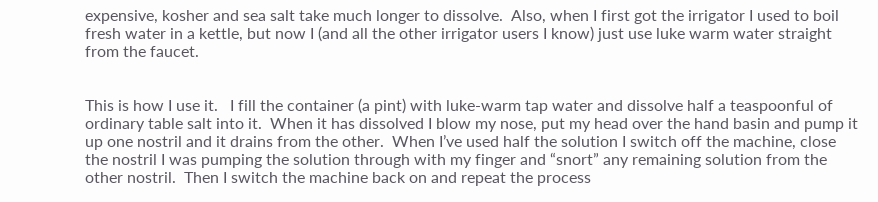expensive, kosher and sea salt take much longer to dissolve.  Also, when I first got the irrigator I used to boil fresh water in a kettle, but now I (and all the other irrigator users I know) just use luke warm water straight from the faucet.


This is how I use it.   I fill the container (a pint) with luke-warm tap water and dissolve half a teaspoonful of ordinary table salt into it.  When it has dissolved I blow my nose, put my head over the hand basin and pump it up one nostril and it drains from the other.  When I’ve used half the solution I switch off the machine, close the nostril I was pumping the solution through with my finger and “snort” any remaining solution from the other nostril.  Then I switch the machine back on and repeat the process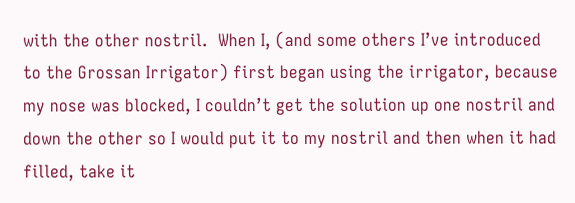with the other nostril.  When I, (and some others I’ve introduced to the Grossan Irrigator) first began using the irrigator, because my nose was blocked, I couldn’t get the solution up one nostril and down the other so I would put it to my nostril and then when it had filled, take it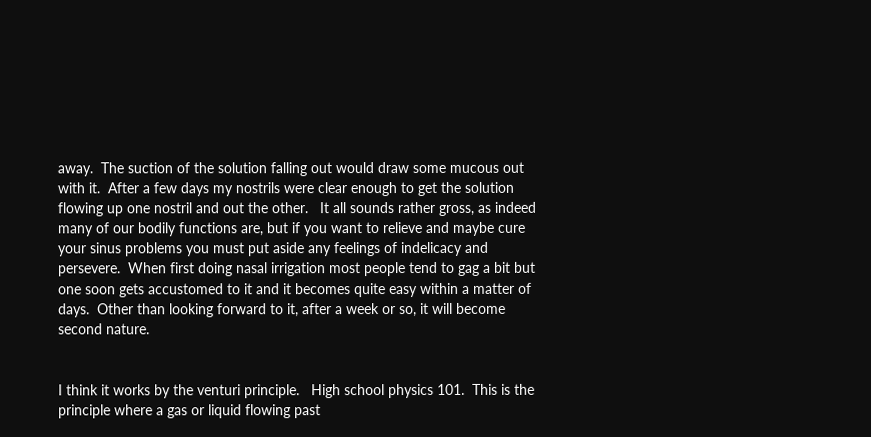away.  The suction of the solution falling out would draw some mucous out with it.  After a few days my nostrils were clear enough to get the solution flowing up one nostril and out the other.   It all sounds rather gross, as indeed many of our bodily functions are, but if you want to relieve and maybe cure your sinus problems you must put aside any feelings of indelicacy and persevere.  When first doing nasal irrigation most people tend to gag a bit but one soon gets accustomed to it and it becomes quite easy within a matter of days.  Other than looking forward to it, after a week or so, it will become second nature.


I think it works by the venturi principle.   High school physics 101.  This is the principle where a gas or liquid flowing past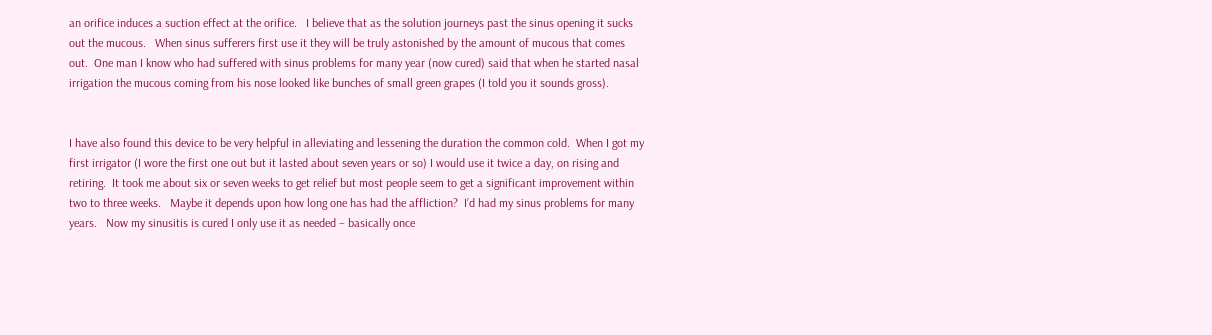an orifice induces a suction effect at the orifice.   I believe that as the solution journeys past the sinus opening it sucks out the mucous.   When sinus sufferers first use it they will be truly astonished by the amount of mucous that comes out.  One man I know who had suffered with sinus problems for many year (now cured) said that when he started nasal irrigation the mucous coming from his nose looked like bunches of small green grapes (I told you it sounds gross).


I have also found this device to be very helpful in alleviating and lessening the duration the common cold.  When I got my first irrigator (I wore the first one out but it lasted about seven years or so) I would use it twice a day, on rising and retiring.  It took me about six or seven weeks to get relief but most people seem to get a significant improvement within two to three weeks.   Maybe it depends upon how long one has had the affliction?  I’d had my sinus problems for many years.   Now my sinusitis is cured I only use it as needed – basically once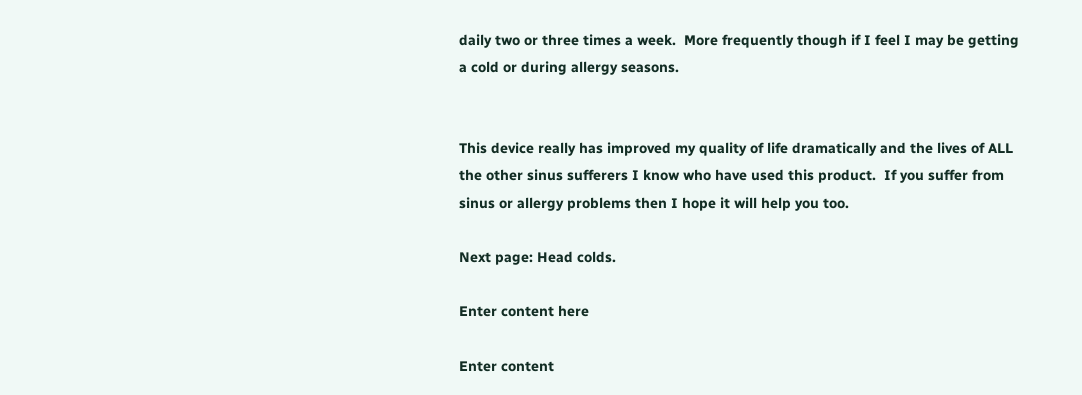daily two or three times a week.  More frequently though if I feel I may be getting a cold or during allergy seasons.


This device really has improved my quality of life dramatically and the lives of ALL the other sinus sufferers I know who have used this product.  If you suffer from sinus or allergy problems then I hope it will help you too.

Next page: Head colds.

Enter content here

Enter content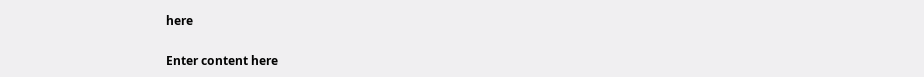here

Enter content here